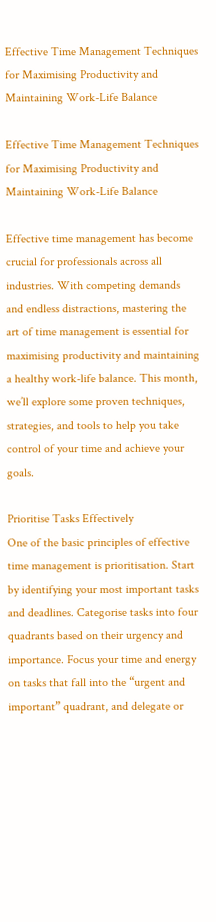Effective Time Management Techniques for Maximising Productivity and Maintaining Work-Life Balance

Effective Time Management Techniques for Maximising Productivity and Maintaining Work-Life Balance

Effective time management has become crucial for professionals across all industries. With competing demands and endless distractions, mastering the art of time management is essential for maximising productivity and maintaining a healthy work-life balance. This month, we’ll explore some proven techniques, strategies, and tools to help you take control of your time and achieve your goals.

Prioritise Tasks Effectively
One of the basic principles of effective time management is prioritisation. Start by identifying your most important tasks and deadlines. Categorise tasks into four quadrants based on their urgency and importance. Focus your time and energy on tasks that fall into the “urgent and important” quadrant, and delegate or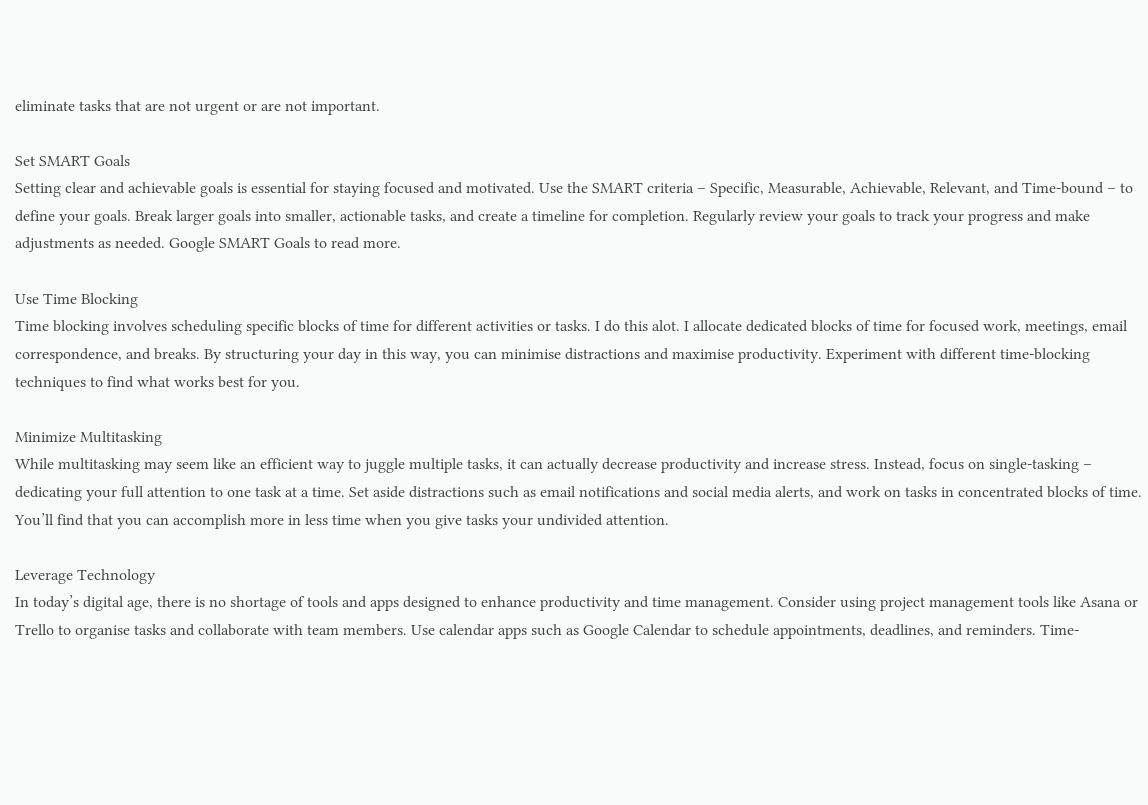eliminate tasks that are not urgent or are not important.

Set SMART Goals
Setting clear and achievable goals is essential for staying focused and motivated. Use the SMART criteria – Specific, Measurable, Achievable, Relevant, and Time-bound – to define your goals. Break larger goals into smaller, actionable tasks, and create a timeline for completion. Regularly review your goals to track your progress and make adjustments as needed. Google SMART Goals to read more.

Use Time Blocking
Time blocking involves scheduling specific blocks of time for different activities or tasks. I do this alot. I allocate dedicated blocks of time for focused work, meetings, email correspondence, and breaks. By structuring your day in this way, you can minimise distractions and maximise productivity. Experiment with different time-blocking techniques to find what works best for you.

Minimize Multitasking
While multitasking may seem like an efficient way to juggle multiple tasks, it can actually decrease productivity and increase stress. Instead, focus on single-tasking – dedicating your full attention to one task at a time. Set aside distractions such as email notifications and social media alerts, and work on tasks in concentrated blocks of time. You’ll find that you can accomplish more in less time when you give tasks your undivided attention.

Leverage Technology
In today’s digital age, there is no shortage of tools and apps designed to enhance productivity and time management. Consider using project management tools like Asana or Trello to organise tasks and collaborate with team members. Use calendar apps such as Google Calendar to schedule appointments, deadlines, and reminders. Time-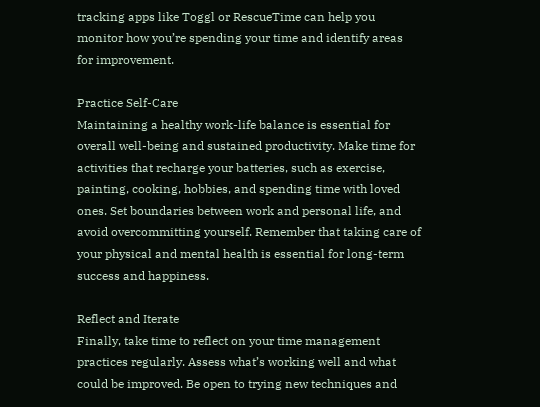tracking apps like Toggl or RescueTime can help you monitor how you’re spending your time and identify areas for improvement.

Practice Self-Care
Maintaining a healthy work-life balance is essential for overall well-being and sustained productivity. Make time for activities that recharge your batteries, such as exercise, painting, cooking, hobbies, and spending time with loved ones. Set boundaries between work and personal life, and avoid overcommitting yourself. Remember that taking care of your physical and mental health is essential for long-term success and happiness.

Reflect and Iterate
Finally, take time to reflect on your time management practices regularly. Assess what’s working well and what could be improved. Be open to trying new techniques and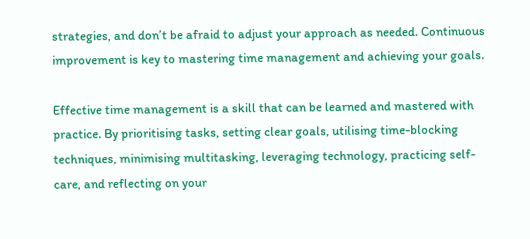strategies, and don’t be afraid to adjust your approach as needed. Continuous improvement is key to mastering time management and achieving your goals.

Effective time management is a skill that can be learned and mastered with practice. By prioritising tasks, setting clear goals, utilising time-blocking techniques, minimising multitasking, leveraging technology, practicing self-care, and reflecting on your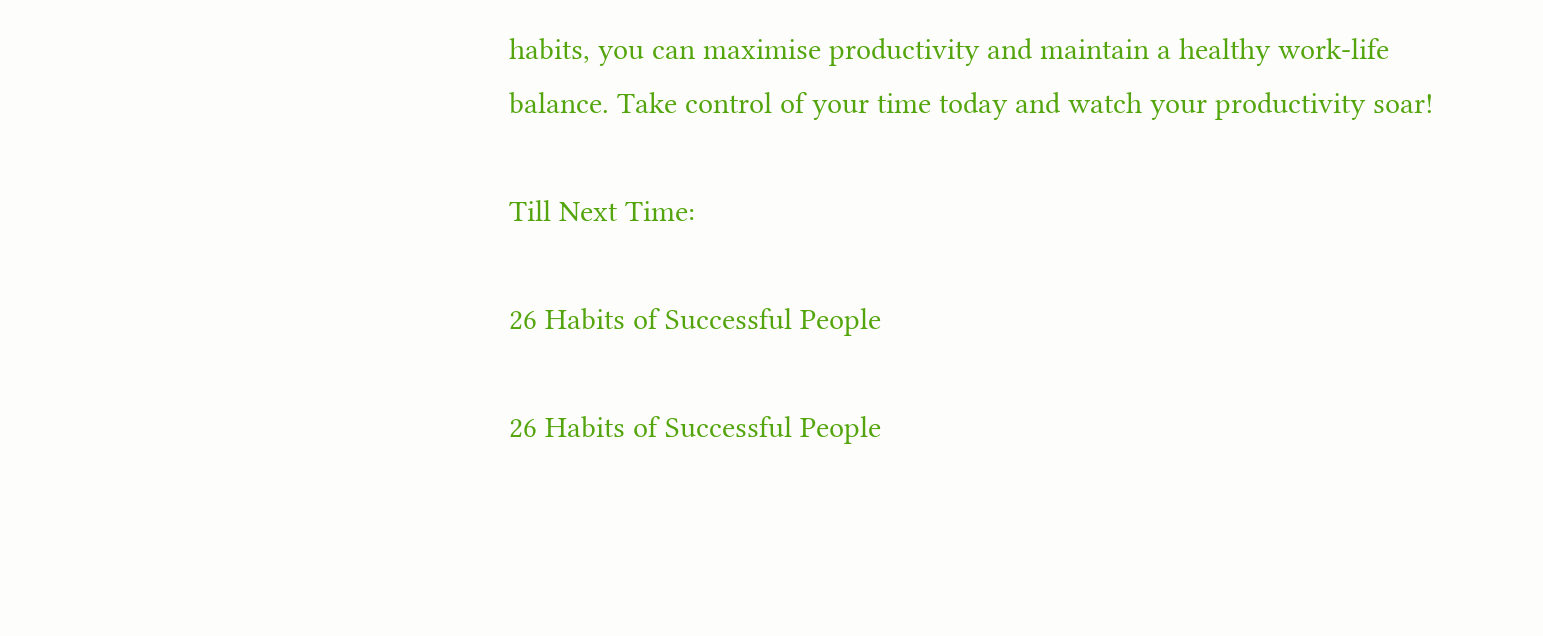habits, you can maximise productivity and maintain a healthy work-life balance. Take control of your time today and watch your productivity soar!

Till Next Time:

26 Habits of Successful People

26 Habits of Successful People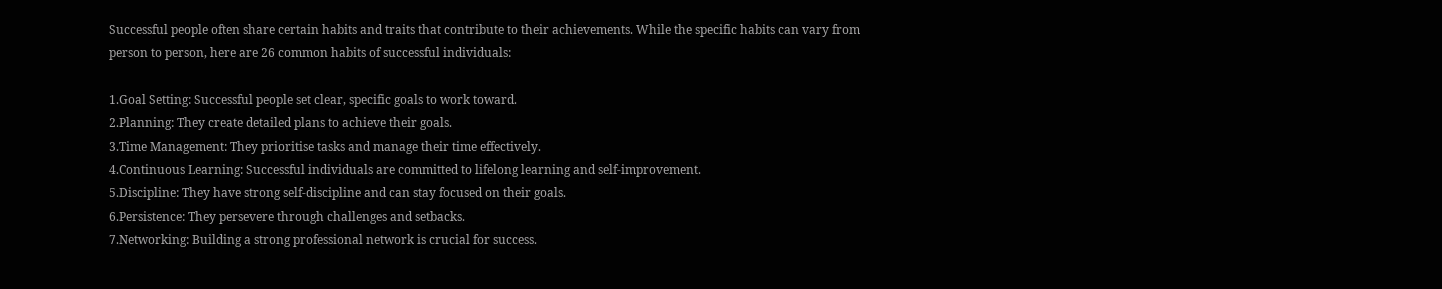Successful people often share certain habits and traits that contribute to their achievements. While the specific habits can vary from person to person, here are 26 common habits of successful individuals:

1.Goal Setting: Successful people set clear, specific goals to work toward.
2.Planning: They create detailed plans to achieve their goals.
3.Time Management: They prioritise tasks and manage their time effectively.
4.Continuous Learning: Successful individuals are committed to lifelong learning and self-improvement.
5.Discipline: They have strong self-discipline and can stay focused on their goals.
6.Persistence: They persevere through challenges and setbacks.
7.Networking: Building a strong professional network is crucial for success.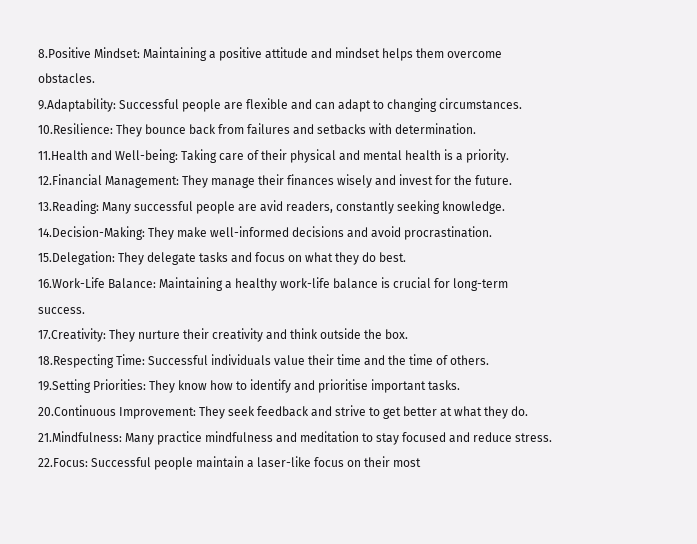8.Positive Mindset: Maintaining a positive attitude and mindset helps them overcome obstacles.
9.Adaptability: Successful people are flexible and can adapt to changing circumstances.
10.Resilience: They bounce back from failures and setbacks with determination.
11.Health and Well-being: Taking care of their physical and mental health is a priority.
12.Financial Management: They manage their finances wisely and invest for the future.
13.Reading: Many successful people are avid readers, constantly seeking knowledge.
14.Decision-Making: They make well-informed decisions and avoid procrastination.
15.Delegation: They delegate tasks and focus on what they do best.
16.Work-Life Balance: Maintaining a healthy work-life balance is crucial for long-term success.
17.Creativity: They nurture their creativity and think outside the box.
18.Respecting Time: Successful individuals value their time and the time of others.
19.Setting Priorities: They know how to identify and prioritise important tasks.
20.Continuous Improvement: They seek feedback and strive to get better at what they do.
21.Mindfulness: Many practice mindfulness and meditation to stay focused and reduce stress.
22.Focus: Successful people maintain a laser-like focus on their most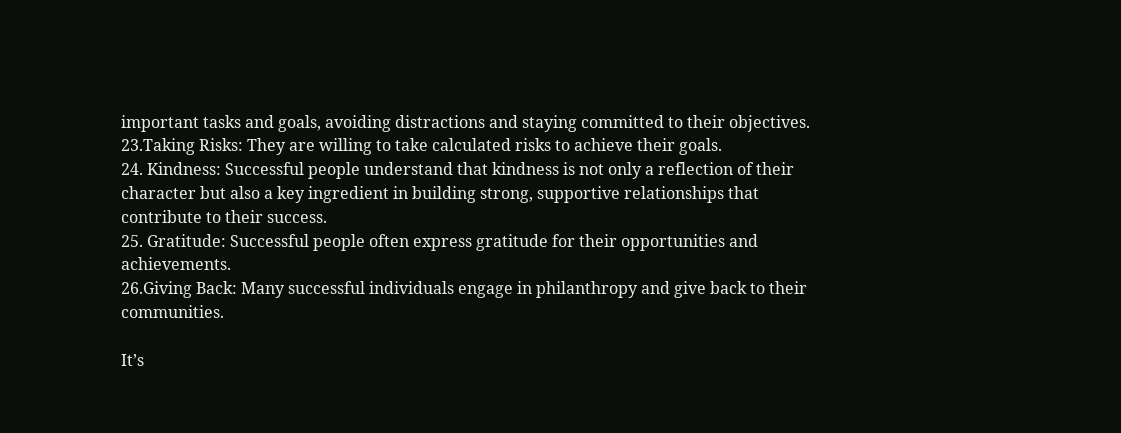important tasks and goals, avoiding distractions and staying committed to their objectives.
23.Taking Risks: They are willing to take calculated risks to achieve their goals.
24. Kindness: Successful people understand that kindness is not only a reflection of their character but also a key ingredient in building strong, supportive relationships that contribute to their success.
25. Gratitude: Successful people often express gratitude for their opportunities and achievements.
26.Giving Back: Many successful individuals engage in philanthropy and give back to their communities.

It’s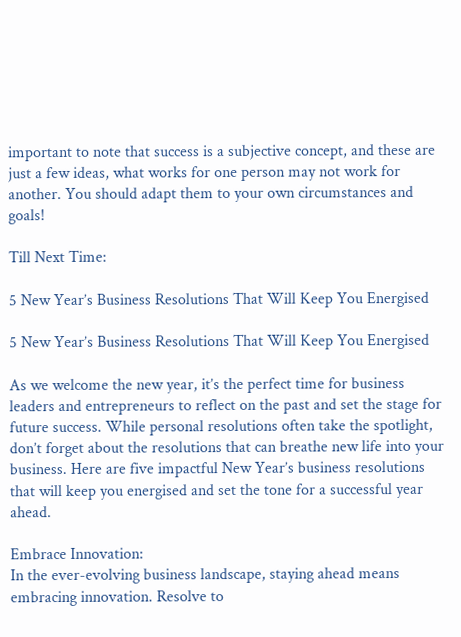important to note that success is a subjective concept, and these are just a few ideas, what works for one person may not work for another. You should adapt them to your own circumstances and goals!

Till Next Time:

5 New Year’s Business Resolutions That Will Keep You Energised

5 New Year’s Business Resolutions That Will Keep You Energised

As we welcome the new year, it’s the perfect time for business leaders and entrepreneurs to reflect on the past and set the stage for future success. While personal resolutions often take the spotlight, don’t forget about the resolutions that can breathe new life into your business. Here are five impactful New Year’s business resolutions that will keep you energised and set the tone for a successful year ahead.

Embrace Innovation:
In the ever-evolving business landscape, staying ahead means embracing innovation. Resolve to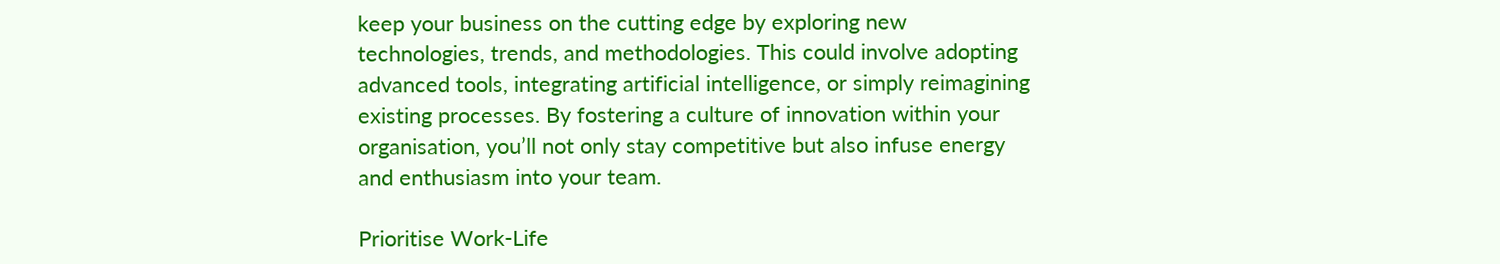keep your business on the cutting edge by exploring new technologies, trends, and methodologies. This could involve adopting advanced tools, integrating artificial intelligence, or simply reimagining existing processes. By fostering a culture of innovation within your organisation, you’ll not only stay competitive but also infuse energy and enthusiasm into your team.

Prioritise Work-Life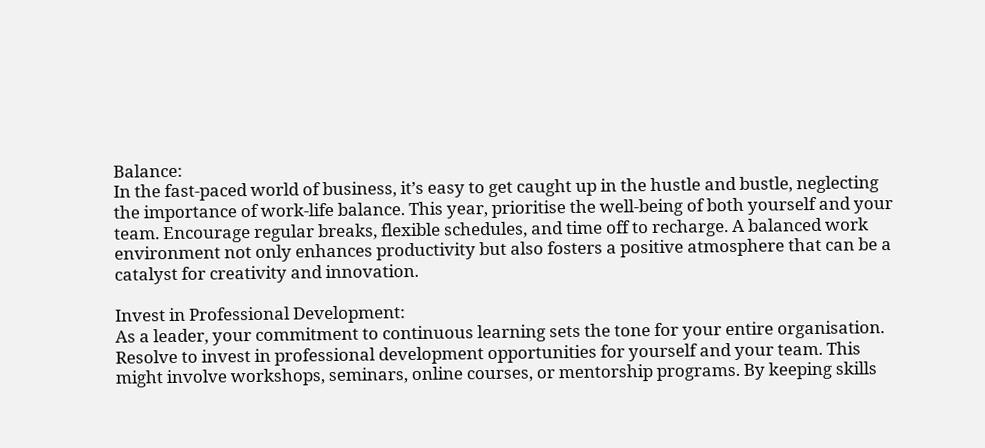Balance:
In the fast-paced world of business, it’s easy to get caught up in the hustle and bustle, neglecting the importance of work-life balance. This year, prioritise the well-being of both yourself and your team. Encourage regular breaks, flexible schedules, and time off to recharge. A balanced work environment not only enhances productivity but also fosters a positive atmosphere that can be a catalyst for creativity and innovation.

Invest in Professional Development:
As a leader, your commitment to continuous learning sets the tone for your entire organisation. Resolve to invest in professional development opportunities for yourself and your team. This might involve workshops, seminars, online courses, or mentorship programs. By keeping skills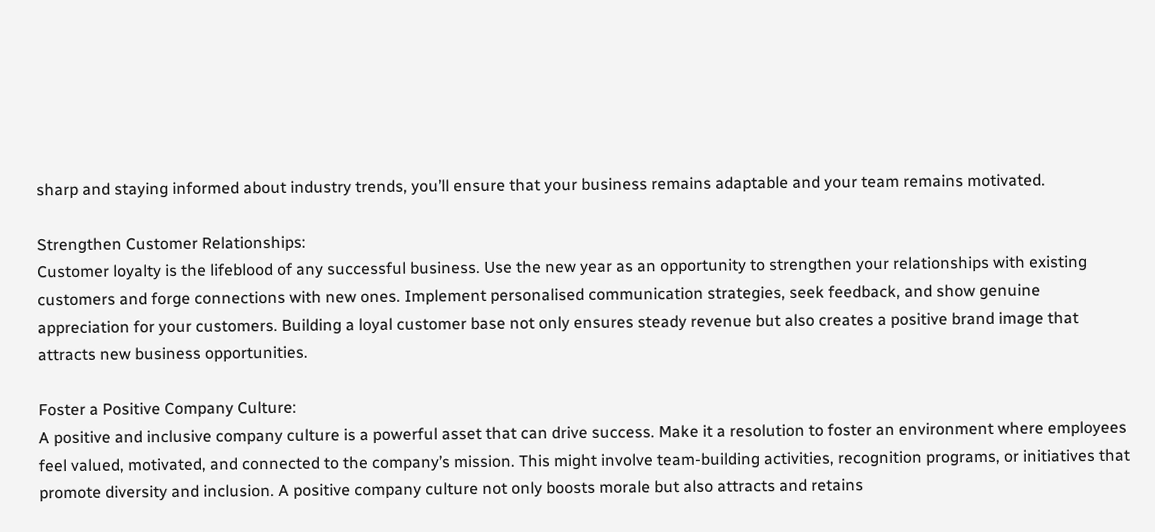sharp and staying informed about industry trends, you’ll ensure that your business remains adaptable and your team remains motivated.

Strengthen Customer Relationships:
Customer loyalty is the lifeblood of any successful business. Use the new year as an opportunity to strengthen your relationships with existing customers and forge connections with new ones. Implement personalised communication strategies, seek feedback, and show genuine appreciation for your customers. Building a loyal customer base not only ensures steady revenue but also creates a positive brand image that attracts new business opportunities.

Foster a Positive Company Culture:
A positive and inclusive company culture is a powerful asset that can drive success. Make it a resolution to foster an environment where employees feel valued, motivated, and connected to the company’s mission. This might involve team-building activities, recognition programs, or initiatives that promote diversity and inclusion. A positive company culture not only boosts morale but also attracts and retains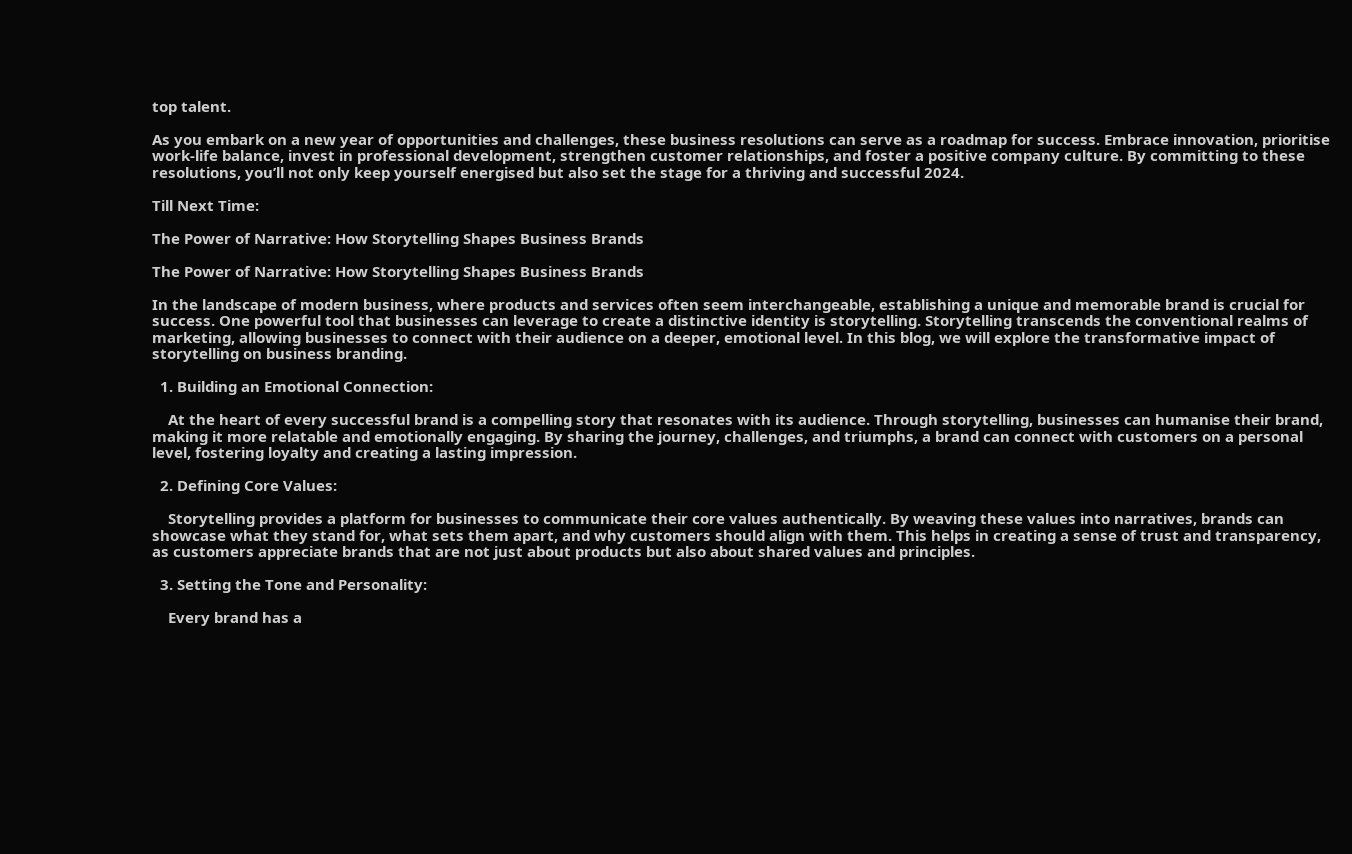top talent.

As you embark on a new year of opportunities and challenges, these business resolutions can serve as a roadmap for success. Embrace innovation, prioritise work-life balance, invest in professional development, strengthen customer relationships, and foster a positive company culture. By committing to these resolutions, you’ll not only keep yourself energised but also set the stage for a thriving and successful 2024.

Till Next Time:

The Power of Narrative: How Storytelling Shapes Business Brands

The Power of Narrative: How Storytelling Shapes Business Brands

In the landscape of modern business, where products and services often seem interchangeable, establishing a unique and memorable brand is crucial for success. One powerful tool that businesses can leverage to create a distinctive identity is storytelling. Storytelling transcends the conventional realms of marketing, allowing businesses to connect with their audience on a deeper, emotional level. In this blog, we will explore the transformative impact of storytelling on business branding.

  1. Building an Emotional Connection:

    At the heart of every successful brand is a compelling story that resonates with its audience. Through storytelling, businesses can humanise their brand, making it more relatable and emotionally engaging. By sharing the journey, challenges, and triumphs, a brand can connect with customers on a personal level, fostering loyalty and creating a lasting impression.

  2. Defining Core Values:

    Storytelling provides a platform for businesses to communicate their core values authentically. By weaving these values into narratives, brands can showcase what they stand for, what sets them apart, and why customers should align with them. This helps in creating a sense of trust and transparency, as customers appreciate brands that are not just about products but also about shared values and principles.

  3. Setting the Tone and Personality:

    Every brand has a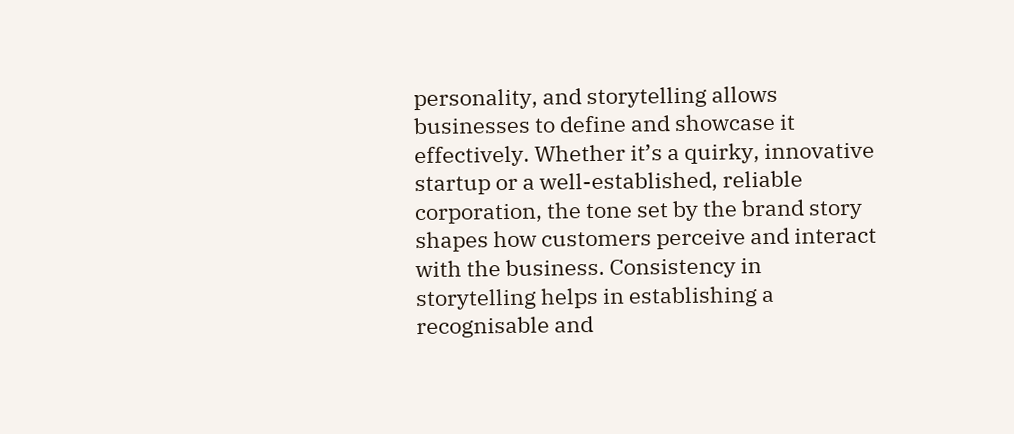personality, and storytelling allows businesses to define and showcase it effectively. Whether it’s a quirky, innovative startup or a well-established, reliable corporation, the tone set by the brand story shapes how customers perceive and interact with the business. Consistency in storytelling helps in establishing a recognisable and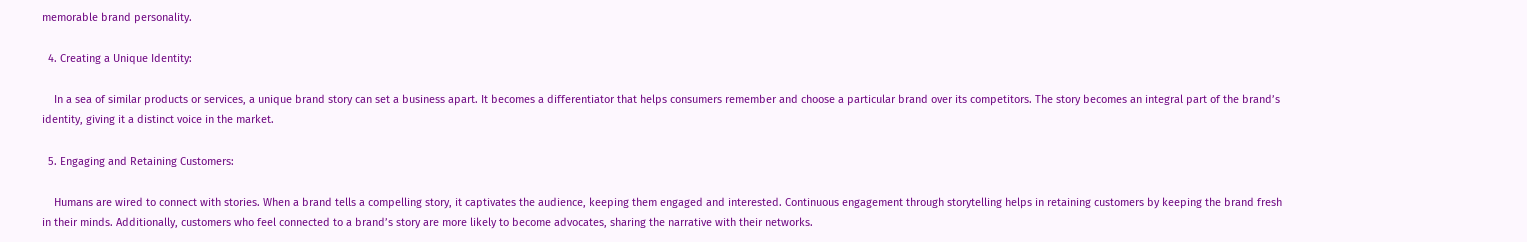memorable brand personality.

  4. Creating a Unique Identity:

    In a sea of similar products or services, a unique brand story can set a business apart. It becomes a differentiator that helps consumers remember and choose a particular brand over its competitors. The story becomes an integral part of the brand’s identity, giving it a distinct voice in the market.

  5. Engaging and Retaining Customers:

    Humans are wired to connect with stories. When a brand tells a compelling story, it captivates the audience, keeping them engaged and interested. Continuous engagement through storytelling helps in retaining customers by keeping the brand fresh in their minds. Additionally, customers who feel connected to a brand’s story are more likely to become advocates, sharing the narrative with their networks.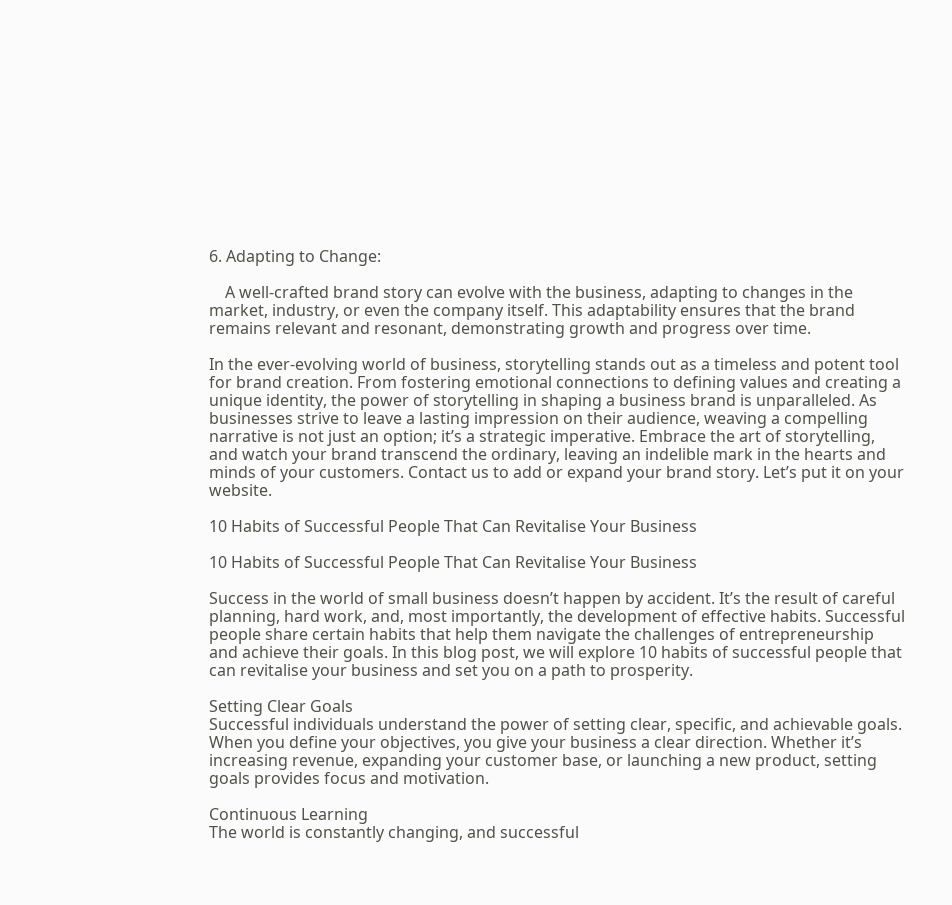6. Adapting to Change:

    A well-crafted brand story can evolve with the business, adapting to changes in the market, industry, or even the company itself. This adaptability ensures that the brand remains relevant and resonant, demonstrating growth and progress over time.

In the ever-evolving world of business, storytelling stands out as a timeless and potent tool for brand creation. From fostering emotional connections to defining values and creating a unique identity, the power of storytelling in shaping a business brand is unparalleled. As businesses strive to leave a lasting impression on their audience, weaving a compelling narrative is not just an option; it’s a strategic imperative. Embrace the art of storytelling, and watch your brand transcend the ordinary, leaving an indelible mark in the hearts and minds of your customers. Contact us to add or expand your brand story. Let’s put it on your website.

10 Habits of Successful People That Can Revitalise Your Business

10 Habits of Successful People That Can Revitalise Your Business

Success in the world of small business doesn’t happen by accident. It’s the result of careful planning, hard work, and, most importantly, the development of effective habits. Successful people share certain habits that help them navigate the challenges of entrepreneurship and achieve their goals. In this blog post, we will explore 10 habits of successful people that can revitalise your business and set you on a path to prosperity.

Setting Clear Goals
Successful individuals understand the power of setting clear, specific, and achievable goals. When you define your objectives, you give your business a clear direction. Whether it’s increasing revenue, expanding your customer base, or launching a new product, setting goals provides focus and motivation.

Continuous Learning
The world is constantly changing, and successful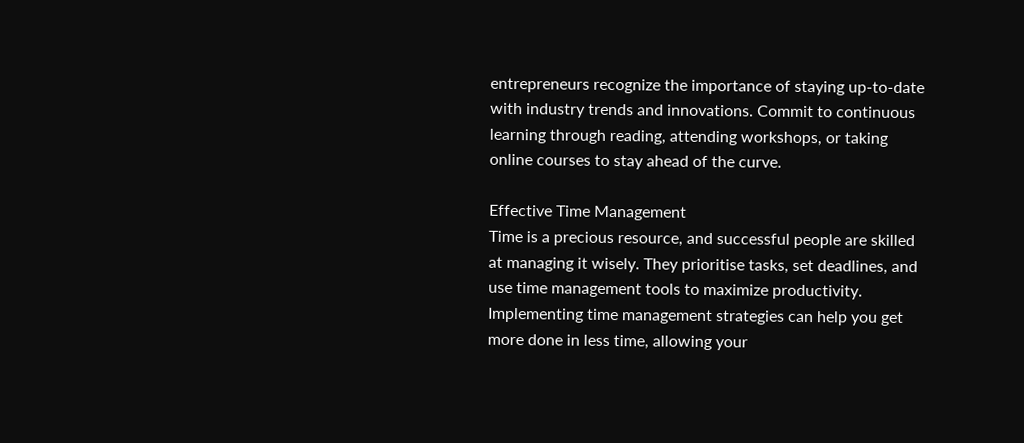entrepreneurs recognize the importance of staying up-to-date with industry trends and innovations. Commit to continuous learning through reading, attending workshops, or taking online courses to stay ahead of the curve.

Effective Time Management
Time is a precious resource, and successful people are skilled at managing it wisely. They prioritise tasks, set deadlines, and use time management tools to maximize productivity. Implementing time management strategies can help you get more done in less time, allowing your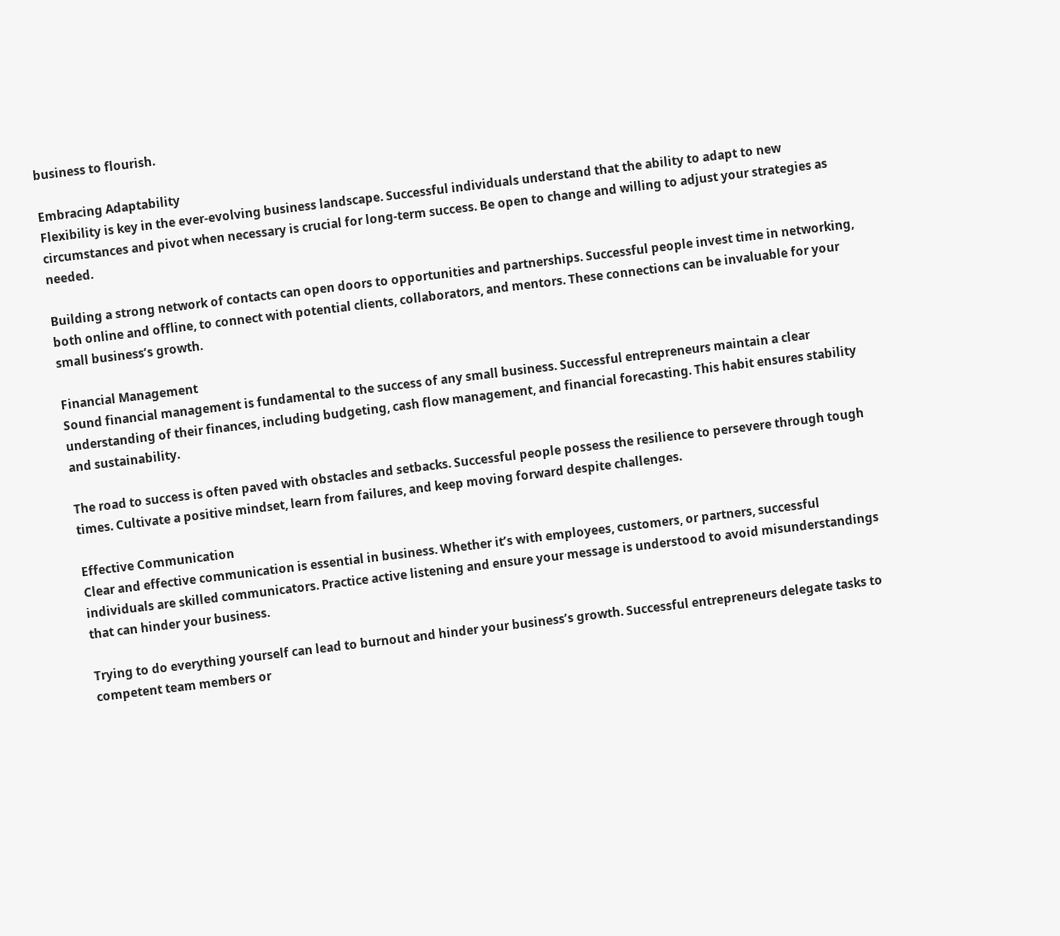business to flourish.

Embracing Adaptability
Flexibility is key in the ever-evolving business landscape. Successful individuals understand that the ability to adapt to new circumstances and pivot when necessary is crucial for long-term success. Be open to change and willing to adjust your strategies as needed.

Building a strong network of contacts can open doors to opportunities and partnerships. Successful people invest time in networking, both online and offline, to connect with potential clients, collaborators, and mentors. These connections can be invaluable for your small business’s growth.

Financial Management
Sound financial management is fundamental to the success of any small business. Successful entrepreneurs maintain a clear understanding of their finances, including budgeting, cash flow management, and financial forecasting. This habit ensures stability and sustainability.

The road to success is often paved with obstacles and setbacks. Successful people possess the resilience to persevere through tough times. Cultivate a positive mindset, learn from failures, and keep moving forward despite challenges.

Effective Communication
Clear and effective communication is essential in business. Whether it’s with employees, customers, or partners, successful individuals are skilled communicators. Practice active listening and ensure your message is understood to avoid misunderstandings that can hinder your business.

Trying to do everything yourself can lead to burnout and hinder your business’s growth. Successful entrepreneurs delegate tasks to competent team members or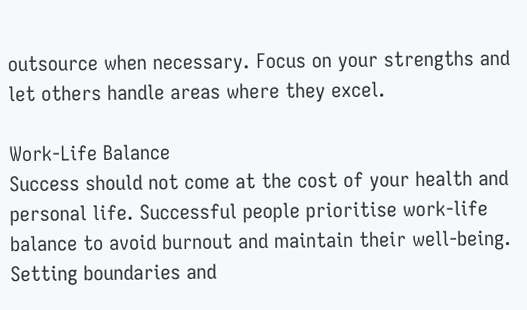outsource when necessary. Focus on your strengths and let others handle areas where they excel.

Work-Life Balance
Success should not come at the cost of your health and personal life. Successful people prioritise work-life balance to avoid burnout and maintain their well-being. Setting boundaries and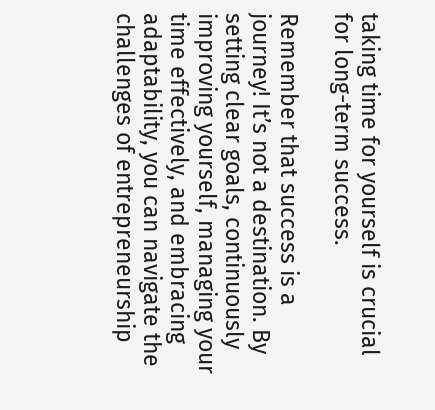taking time for yourself is crucial for long-term success.

Remember that success is a journey! It’s not a destination. By setting clear goals, continuously improving yourself, managing your time effectively, and embracing adaptability, you can navigate the challenges of entrepreneurship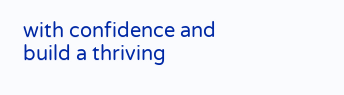with confidence and build a thriving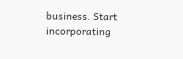business. Start incorporating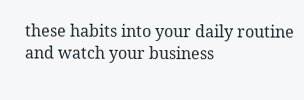these habits into your daily routine and watch your business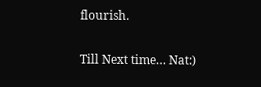flourish.

Till Next time… Nat:)